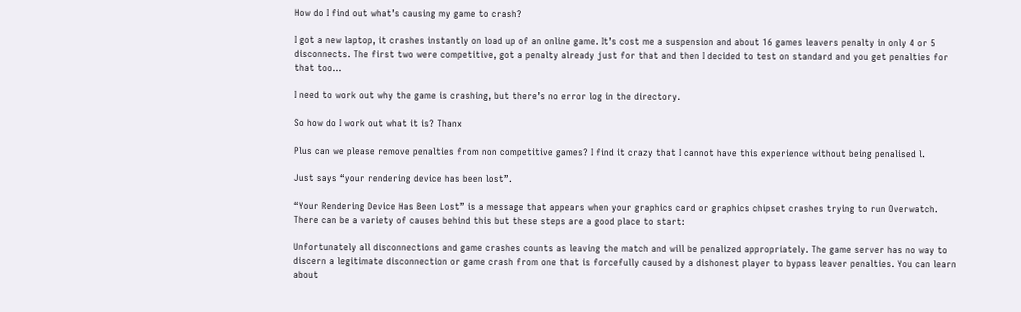How do I find out what’s causing my game to crash?

I got a new laptop, it crashes instantly on load up of an online game. It’s cost me a suspension and about 16 games leavers penalty in only 4 or 5 disconnects. The first two were competitive, got a penalty already just for that and then I decided to test on standard and you get penalties for that too…

I need to work out why the game is crashing, but there’s no error log in the directory.

So how do I work out what it is? Thanx

Plus can we please remove penalties from non competitive games? I find it crazy that I cannot have this experience without being penalised l.

Just says “your rendering device has been lost”.

“Your Rendering Device Has Been Lost” is a message that appears when your graphics card or graphics chipset crashes trying to run Overwatch. There can be a variety of causes behind this but these steps are a good place to start:

Unfortunately all disconnections and game crashes counts as leaving the match and will be penalized appropriately. The game server has no way to discern a legitimate disconnection or game crash from one that is forcefully caused by a dishonest player to bypass leaver penalties. You can learn about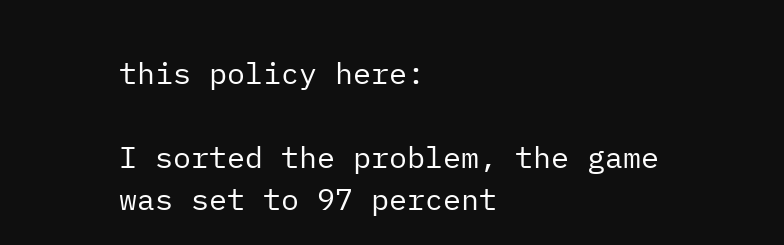this policy here:

I sorted the problem, the game was set to 97 percent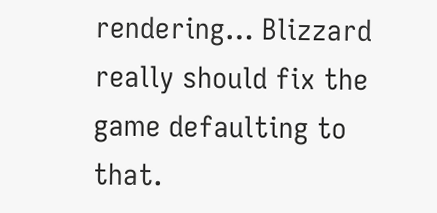rendering… Blizzard really should fix the game defaulting to that.